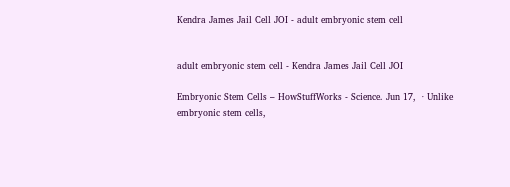Kendra James Jail Cell JOI - adult embryonic stem cell


adult embryonic stem cell - Kendra James Jail Cell JOI

Embryonic Stem Cells – HowStuffWorks - Science. Jun 17,  · Unlike embryonic stem cells,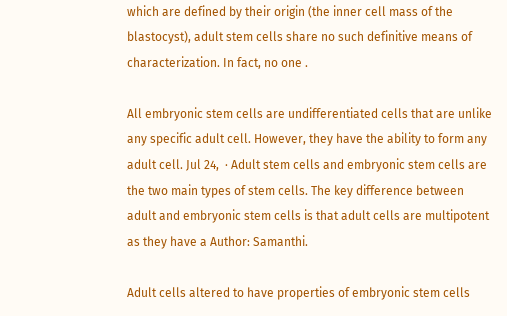which are defined by their origin (the inner cell mass of the blastocyst), adult stem cells share no such definitive means of characterization. In fact, no one .

All embryonic stem cells are undifferentiated cells that are unlike any specific adult cell. However, they have the ability to form any adult cell. Jul 24,  · Adult stem cells and embryonic stem cells are the two main types of stem cells. The key difference between adult and embryonic stem cells is that adult cells are multipotent as they have a Author: Samanthi.

Adult cells altered to have properties of embryonic stem cells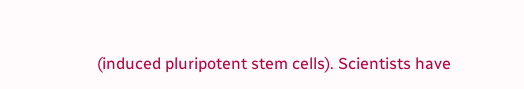(induced pluripotent stem cells). Scientists have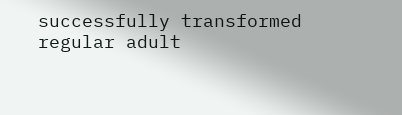successfully transformed regular adult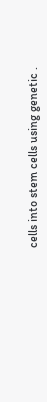cells into stem cells using genetic .